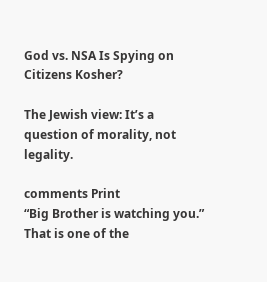God vs. NSA Is Spying on Citizens Kosher?

The Jewish view: It’s a question of morality, not legality.

comments Print
“Big Brother is watching you.” That is one of the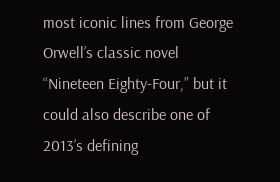most iconic lines from George Orwell’s classic novel “Nineteen Eighty-Four,” but it could also describe one of 2013’s defining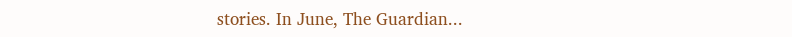stories. In June, The Guardian...